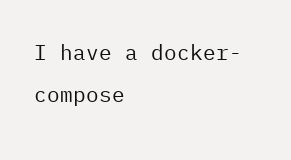I have a docker-compose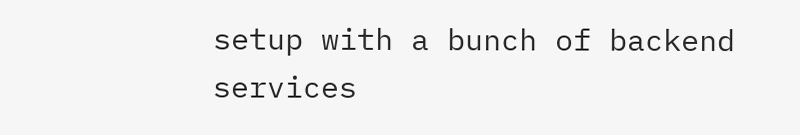setup with a bunch of backend services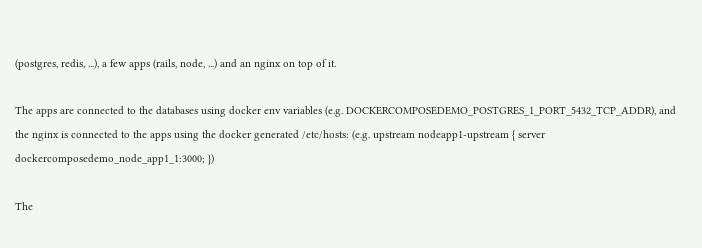(postgres, redis, ...), a few apps (rails, node, ...) and an nginx on top of it.

The apps are connected to the databases using docker env variables (e.g. DOCKERCOMPOSEDEMO_POSTGRES_1_PORT_5432_TCP_ADDR), and the nginx is connected to the apps using the docker generated /etc/hosts: (e.g. upstream nodeapp1-upstream { server dockercomposedemo_node_app1_1:3000; })

The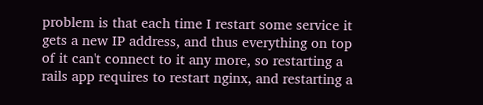problem is that each time I restart some service it gets a new IP address, and thus everything on top of it can't connect to it any more, so restarting a rails app requires to restart nginx, and restarting a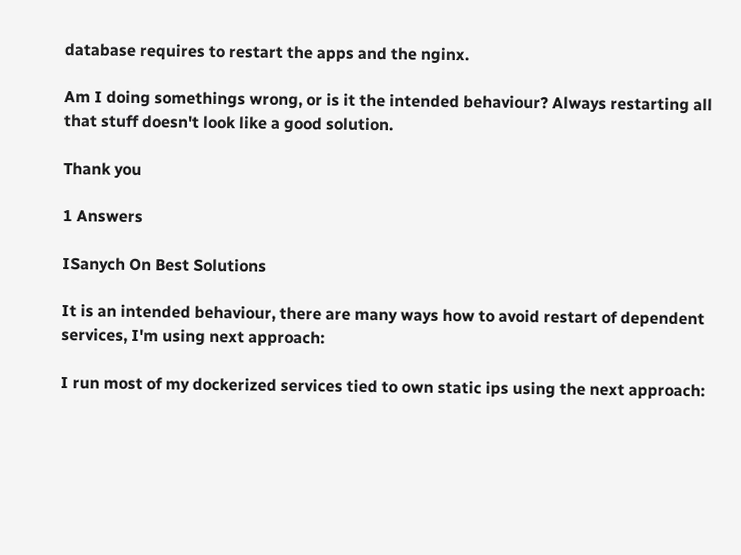database requires to restart the apps and the nginx.

Am I doing somethings wrong, or is it the intended behaviour? Always restarting all that stuff doesn't look like a good solution.

Thank you

1 Answers

ISanych On Best Solutions

It is an intended behaviour, there are many ways how to avoid restart of dependent services, I'm using next approach:

I run most of my dockerized services tied to own static ips using the next approach: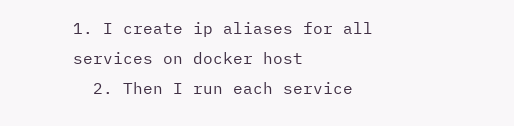1. I create ip aliases for all services on docker host
  2. Then I run each service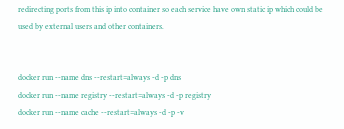redirecting ports from this ip into container so each service have own static ip which could be used by external users and other containers.


docker run --name dns --restart=always -d -p dns
docker run --name registry --restart=always -d -p registry
docker run --name cache --restart=always -d -p -v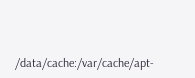/data/cache:/var/cache/apt-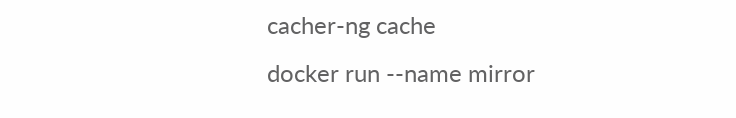cacher-ng cache
docker run --name mirror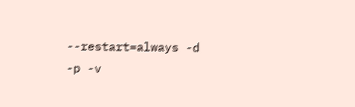--restart=always -d -p -v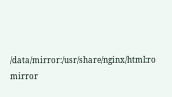/data/mirror:/usr/share/nginx/html:ro mirror